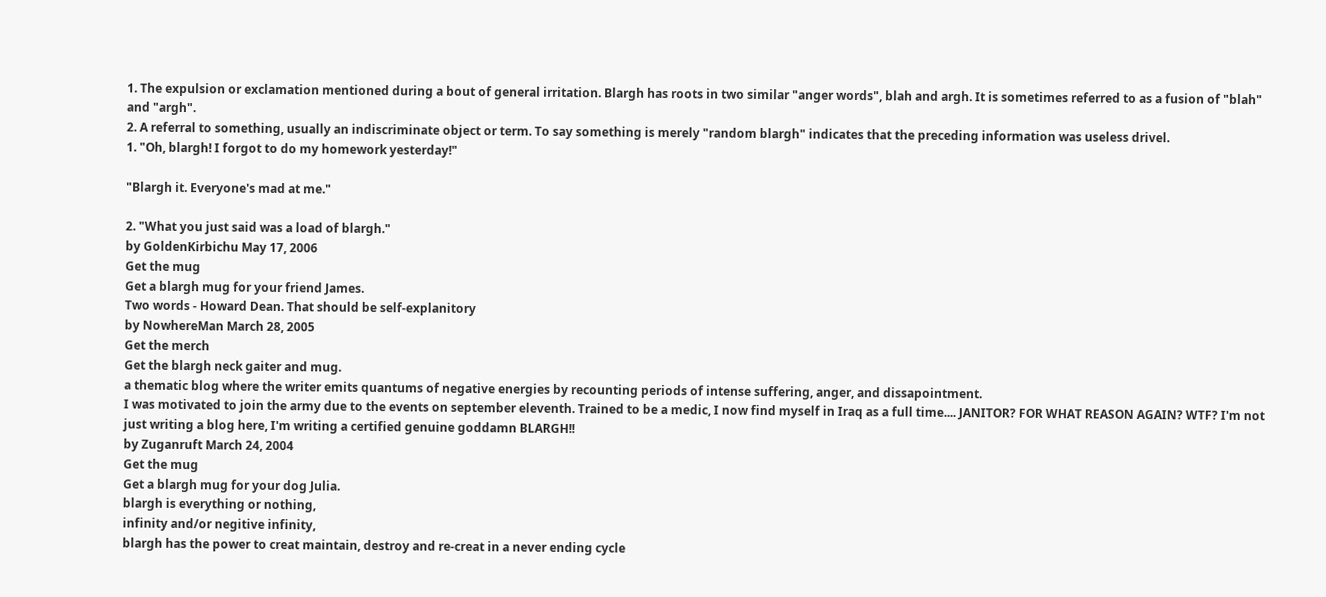1. The expulsion or exclamation mentioned during a bout of general irritation. Blargh has roots in two similar "anger words", blah and argh. It is sometimes referred to as a fusion of "blah" and "argh".
2. A referral to something, usually an indiscriminate object or term. To say something is merely "random blargh" indicates that the preceding information was useless drivel.
1. "Oh, blargh! I forgot to do my homework yesterday!"

"Blargh it. Everyone's mad at me."

2. "What you just said was a load of blargh."
by GoldenKirbichu May 17, 2006
Get the mug
Get a blargh mug for your friend James.
Two words - Howard Dean. That should be self-explanitory
by NowhereMan March 28, 2005
Get the merch
Get the blargh neck gaiter and mug.
a thematic blog where the writer emits quantums of negative energies by recounting periods of intense suffering, anger, and dissapointment.
I was motivated to join the army due to the events on september eleventh. Trained to be a medic, I now find myself in Iraq as a full time.... JANITOR? FOR WHAT REASON AGAIN? WTF? I'm not just writing a blog here, I'm writing a certified genuine goddamn BLARGH!!
by Zuganruft March 24, 2004
Get the mug
Get a blargh mug for your dog Julia.
blargh is everything or nothing,
infinity and/or negitive infinity,
blargh has the power to creat maintain, destroy and re-creat in a never ending cycle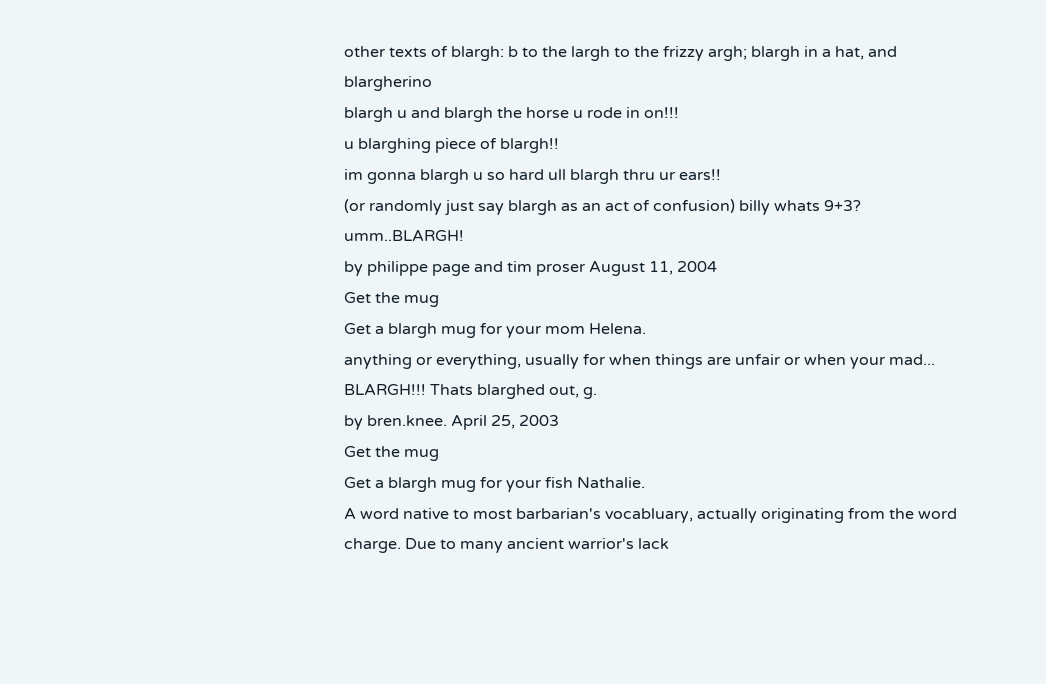other texts of blargh: b to the largh to the frizzy argh; blargh in a hat, and blargherino
blargh u and blargh the horse u rode in on!!!
u blarghing piece of blargh!!
im gonna blargh u so hard ull blargh thru ur ears!!
(or randomly just say blargh as an act of confusion) billy whats 9+3? umm..BLARGH!
by philippe page and tim proser August 11, 2004
Get the mug
Get a blargh mug for your mom Helena.
anything or everything, usually for when things are unfair or when your mad...
BLARGH!!! Thats blarghed out, g.
by bren.knee. April 25, 2003
Get the mug
Get a blargh mug for your fish Nathalie.
A word native to most barbarian's vocabluary, actually originating from the word charge. Due to many ancient warrior's lack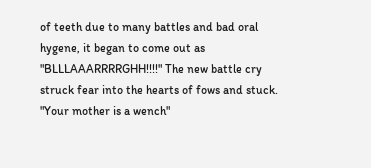of teeth due to many battles and bad oral hygene, it began to come out as "BLLLAAARRRRGHH!!!!" The new battle cry struck fear into the hearts of fows and stuck.
"Your mother is a wench"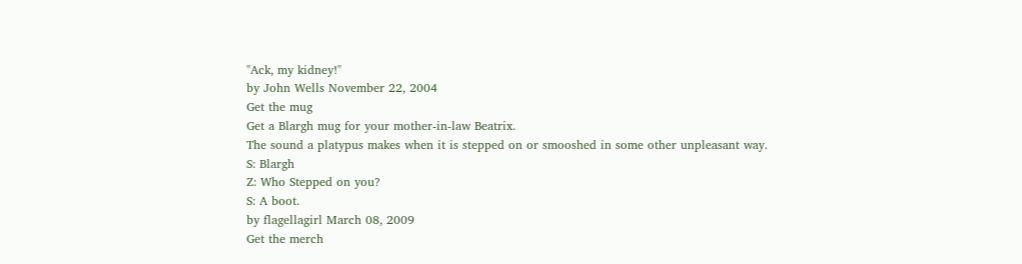"Ack, my kidney!"
by John Wells November 22, 2004
Get the mug
Get a Blargh mug for your mother-in-law Beatrix.
The sound a platypus makes when it is stepped on or smooshed in some other unpleasant way.
S: Blargh
Z: Who Stepped on you?
S: A boot.
by flagellagirl March 08, 2009
Get the merch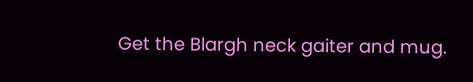Get the Blargh neck gaiter and mug.